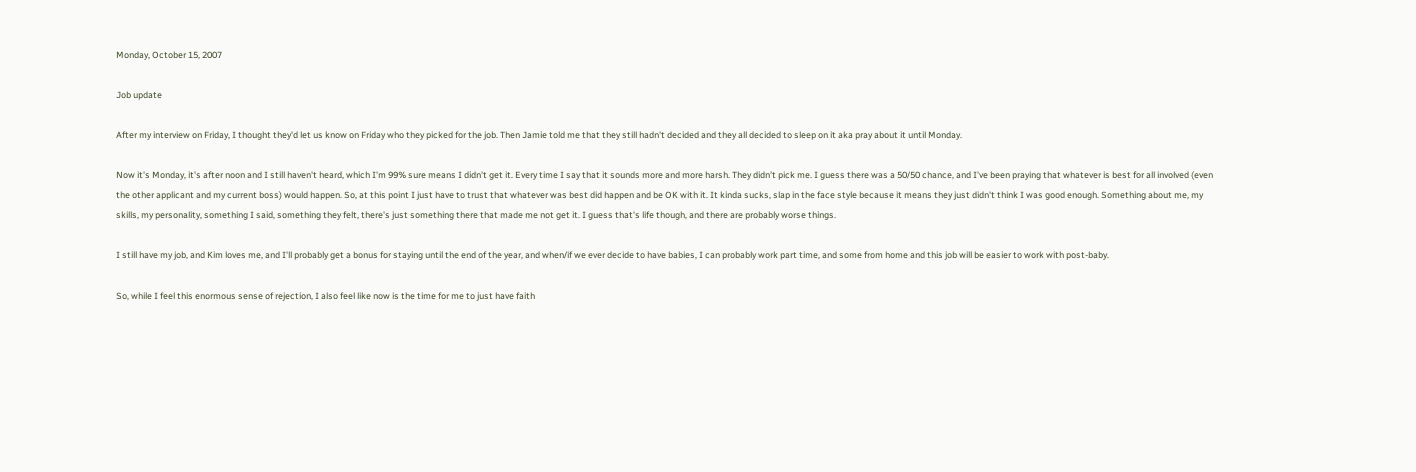Monday, October 15, 2007

Job update

After my interview on Friday, I thought they'd let us know on Friday who they picked for the job. Then Jamie told me that they still hadn't decided and they all decided to sleep on it aka pray about it until Monday.

Now it's Monday, it's after noon and I still haven't heard, which I'm 99% sure means I didn't get it. Every time I say that it sounds more and more harsh. They didn't pick me. I guess there was a 50/50 chance, and I've been praying that whatever is best for all involved (even the other applicant and my current boss) would happen. So, at this point I just have to trust that whatever was best did happen and be OK with it. It kinda sucks, slap in the face style because it means they just didn't think I was good enough. Something about me, my skills, my personality, something I said, something they felt, there's just something there that made me not get it. I guess that's life though, and there are probably worse things.

I still have my job, and Kim loves me, and I'll probably get a bonus for staying until the end of the year, and when/if we ever decide to have babies, I can probably work part time, and some from home and this job will be easier to work with post-baby.

So, while I feel this enormous sense of rejection, I also feel like now is the time for me to just have faith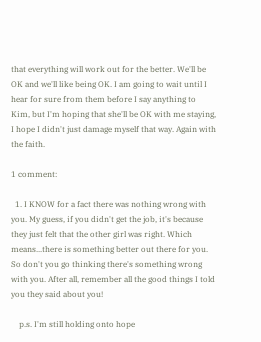that everything will work out for the better. We'll be OK and we'll like being OK. I am going to wait until I hear for sure from them before I say anything to Kim, but I'm hoping that she'll be OK with me staying, I hope I didn't just damage myself that way. Again with the faith.

1 comment:

  1. I KNOW for a fact there was nothing wrong with you. My guess, if you didn't get the job, it's because they just felt that the other girl was right. Which means...there is something better out there for you. So don't you go thinking there's something wrong with you. After all, remember all the good things I told you they said about you!

    p.s. I'm still holding onto hope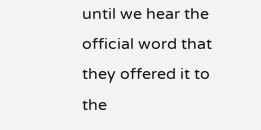until we hear the official word that they offered it to the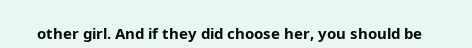other girl. And if they did choose her, you should be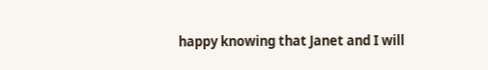happy knowing that Janet and I will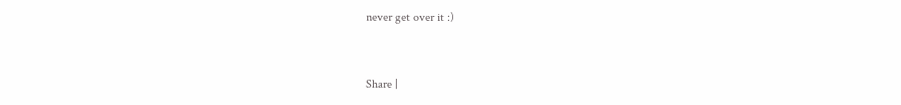never get over it :)


Share |